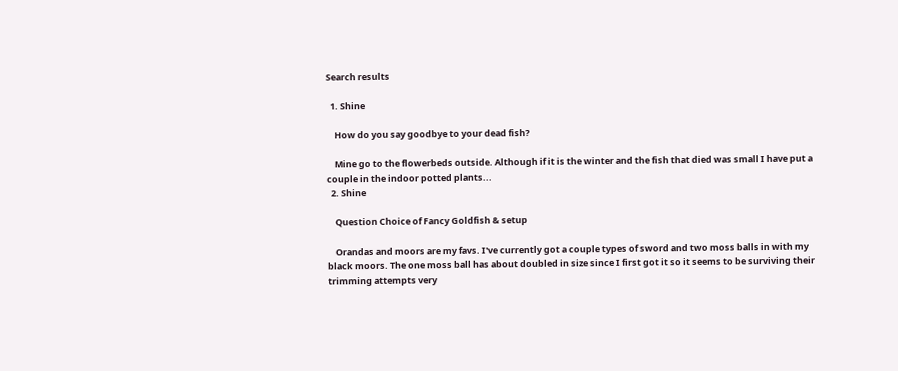Search results

  1. Shine

    How do you say goodbye to your dead fish?

    Mine go to the flowerbeds outside. Although if it is the winter and the fish that died was small I have put a couple in the indoor potted plants...
  2. Shine

    Question Choice of Fancy Goldfish & setup

    Orandas and moors are my favs. I've currently got a couple types of sword and two moss balls in with my black moors. The one moss ball has about doubled in size since I first got it so it seems to be surviving their trimming attempts very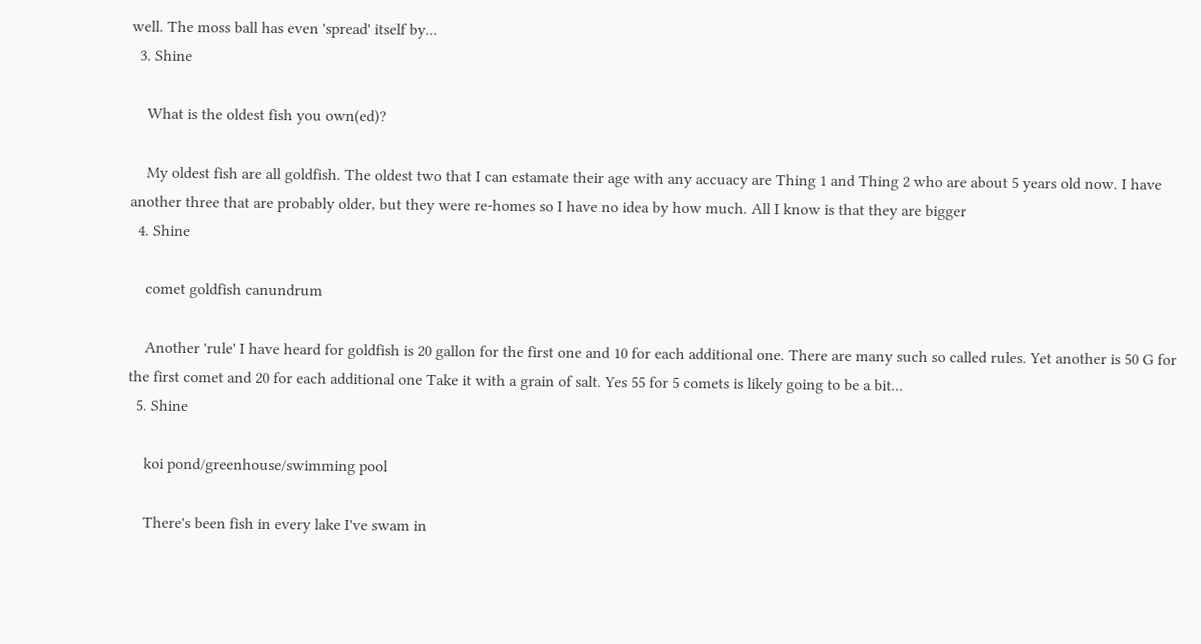well. The moss ball has even 'spread' itself by...
  3. Shine

    What is the oldest fish you own(ed)?

    My oldest fish are all goldfish. The oldest two that I can estamate their age with any accuacy are Thing 1 and Thing 2 who are about 5 years old now. I have another three that are probably older, but they were re-homes so I have no idea by how much. All I know is that they are bigger
  4. Shine

    comet goldfish canundrum

    Another 'rule' I have heard for goldfish is 20 gallon for the first one and 10 for each additional one. There are many such so called rules. Yet another is 50 G for the first comet and 20 for each additional one Take it with a grain of salt. Yes 55 for 5 comets is likely going to be a bit...
  5. Shine

    koi pond/greenhouse/swimming pool

    There's been fish in every lake I've swam in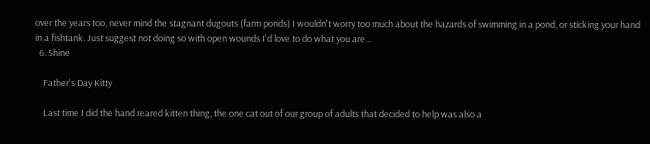over the years too, never mind the stagnant dugouts (farm ponds) I wouldn't worry too much about the hazards of swimming in a pond, or sticking your hand in a fishtank. Just suggest not doing so with open wounds I'd love to do what you are...
  6. Shine

    Father's Day Kitty

    Last time I did the hand reared kitten thing, the one cat out of our group of adults that decided to help was also a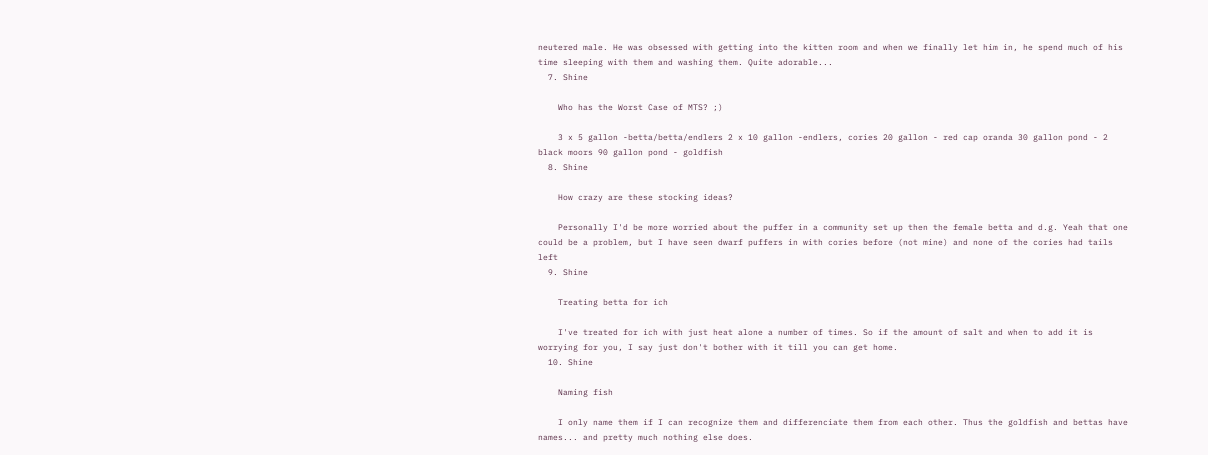neutered male. He was obsessed with getting into the kitten room and when we finally let him in, he spend much of his time sleeping with them and washing them. Quite adorable...
  7. Shine

    Who has the Worst Case of MTS? ;)

    3 x 5 gallon -betta/betta/endlers 2 x 10 gallon -endlers, cories 20 gallon - red cap oranda 30 gallon pond - 2 black moors 90 gallon pond - goldfish
  8. Shine

    How crazy are these stocking ideas?

    Personally I'd be more worried about the puffer in a community set up then the female betta and d.g. Yeah that one could be a problem, but I have seen dwarf puffers in with cories before (not mine) and none of the cories had tails left
  9. Shine

    Treating betta for ich

    I've treated for ich with just heat alone a number of times. So if the amount of salt and when to add it is worrying for you, I say just don't bother with it till you can get home.
  10. Shine

    Naming fish

    I only name them if I can recognize them and differenciate them from each other. Thus the goldfish and bettas have names... and pretty much nothing else does.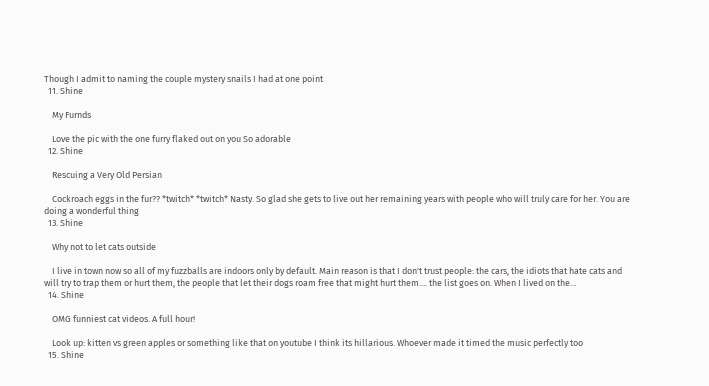Though I admit to naming the couple mystery snails I had at one point
  11. Shine

    My Furnds

    Love the pic with the one furry flaked out on you So adorable
  12. Shine

    Rescuing a Very Old Persian

    Cockroach eggs in the fur?? *twitch* *twitch* Nasty. So glad she gets to live out her remaining years with people who will truly care for her. You are doing a wonderful thing
  13. Shine

    Why not to let cats outside

    I live in town now so all of my fuzzballs are indoors only by default. Main reason is that I don't trust people: the cars, the idiots that hate cats and will try to trap them or hurt them, the people that let their dogs roam free that might hurt them.... the list goes on. When I lived on the...
  14. Shine

    OMG funniest cat videos. A full hour!

    Look up: kitten vs green apples or something like that on youtube I think its hillarious. Whoever made it timed the music perfectly too
  15. Shine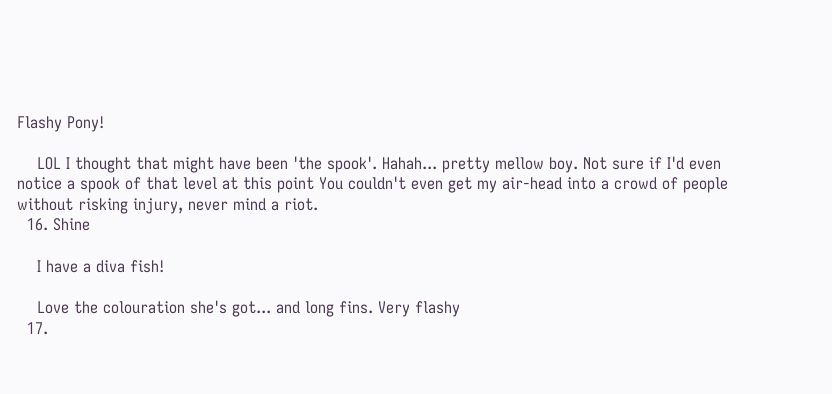Flashy Pony!

    LOL I thought that might have been 'the spook'. Hahah... pretty mellow boy. Not sure if I'd even notice a spook of that level at this point You couldn't even get my air-head into a crowd of people without risking injury, never mind a riot.
  16. Shine

    I have a diva fish!

    Love the colouration she's got... and long fins. Very flashy
  17.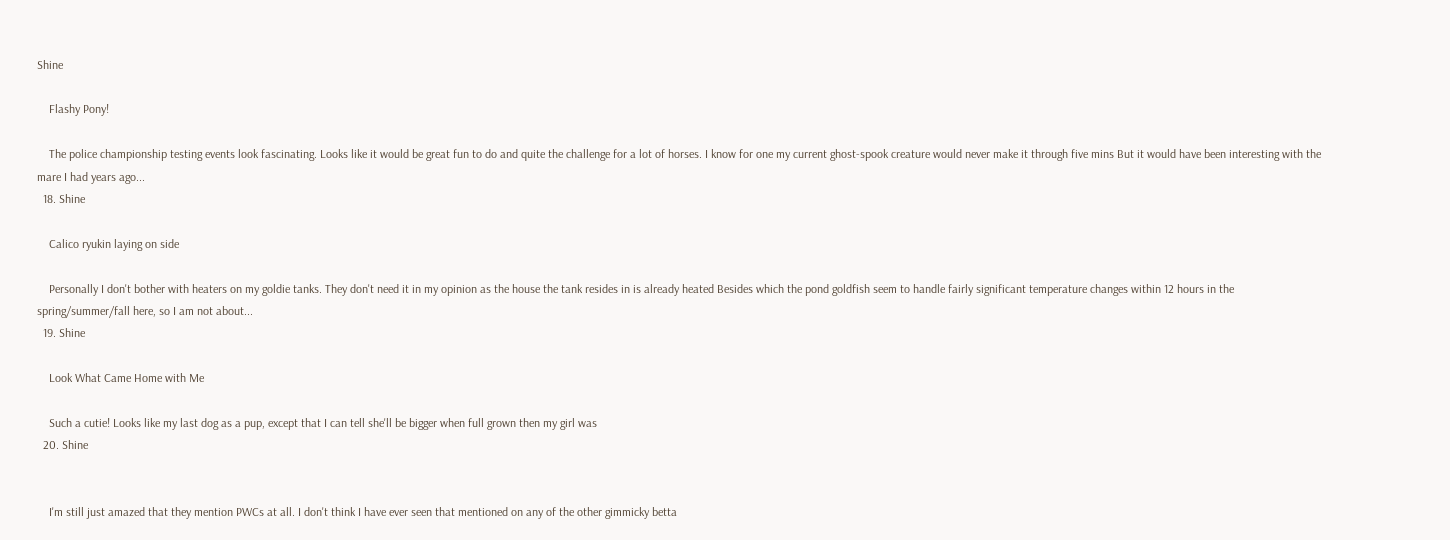Shine

    Flashy Pony!

    The police championship testing events look fascinating. Looks like it would be great fun to do and quite the challenge for a lot of horses. I know for one my current ghost-spook creature would never make it through five mins But it would have been interesting with the mare I had years ago...
  18. Shine

    Calico ryukin laying on side

    Personally I don't bother with heaters on my goldie tanks. They don't need it in my opinion as the house the tank resides in is already heated Besides which the pond goldfish seem to handle fairly significant temperature changes within 12 hours in the spring/summer/fall here, so I am not about...
  19. Shine

    Look What Came Home with Me

    Such a cutie! Looks like my last dog as a pup, except that I can tell she'll be bigger when full grown then my girl was
  20. Shine


    I'm still just amazed that they mention PWCs at all. I don't think I have ever seen that mentioned on any of the other gimmicky betta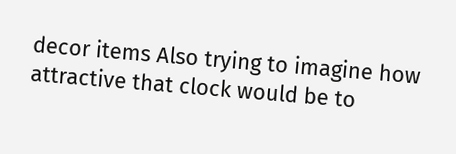decor items Also trying to imagine how attractive that clock would be to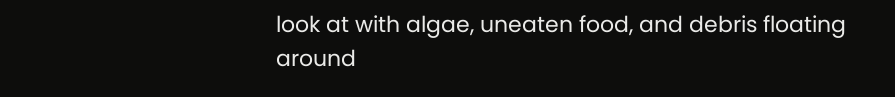look at with algae, uneaten food, and debris floating around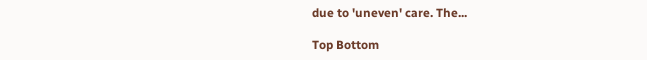due to 'uneven' care. The...

Top Bottom